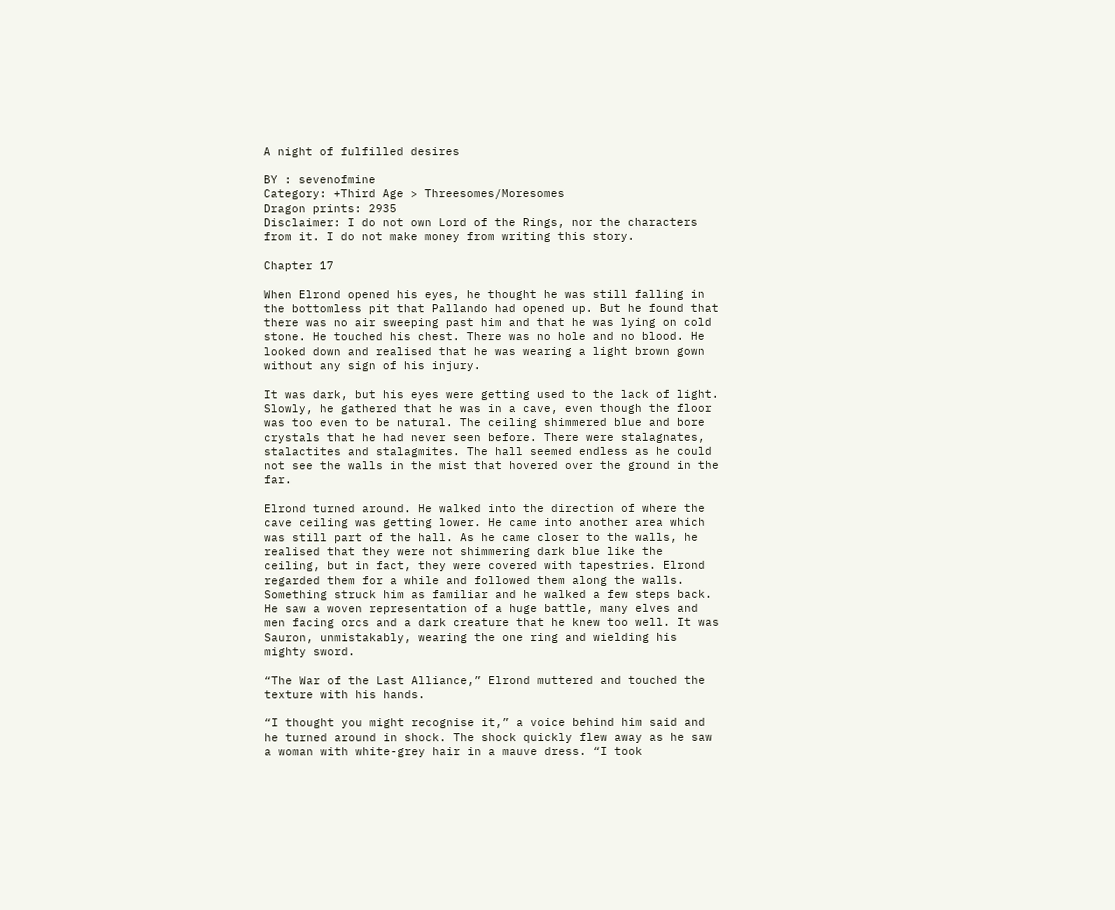A night of fulfilled desires

BY : sevenofmine
Category: +Third Age > Threesomes/Moresomes
Dragon prints: 2935
Disclaimer: I do not own Lord of the Rings, nor the characters from it. I do not make money from writing this story.

Chapter 17

When Elrond opened his eyes, he thought he was still falling in the bottomless pit that Pallando had opened up. But he found that there was no air sweeping past him and that he was lying on cold stone. He touched his chest. There was no hole and no blood. He looked down and realised that he was wearing a light brown gown without any sign of his injury.

It was dark, but his eyes were getting used to the lack of light. Slowly, he gathered that he was in a cave, even though the floor was too even to be natural. The ceiling shimmered blue and bore crystals that he had never seen before. There were stalagnates, stalactites and stalagmites. The hall seemed endless as he could not see the walls in the mist that hovered over the ground in the far.

Elrond turned around. He walked into the direction of where the cave ceiling was getting lower. He came into another area which was still part of the hall. As he came closer to the walls, he realised that they were not shimmering dark blue like the ceiling, but in fact, they were covered with tapestries. Elrond regarded them for a while and followed them along the walls. Something struck him as familiar and he walked a few steps back. He saw a woven representation of a huge battle, many elves and men facing orcs and a dark creature that he knew too well. It was Sauron, unmistakably, wearing the one ring and wielding his mighty sword.

“The War of the Last Alliance,” Elrond muttered and touched the texture with his hands.

“I thought you might recognise it,” a voice behind him said and he turned around in shock. The shock quickly flew away as he saw a woman with white-grey hair in a mauve dress. “I took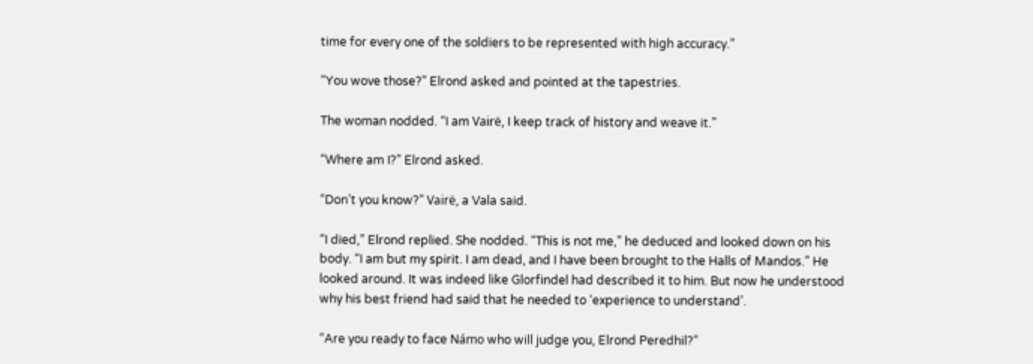time for every one of the soldiers to be represented with high accuracy.”

“You wove those?” Elrond asked and pointed at the tapestries.

The woman nodded. “I am Vairë, I keep track of history and weave it.”

“Where am I?” Elrond asked.

“Don’t you know?” Vairë, a Vala said.

“I died,” Elrond replied. She nodded. “This is not me,” he deduced and looked down on his body. “I am but my spirit. I am dead, and I have been brought to the Halls of Mandos.” He looked around. It was indeed like Glorfindel had described it to him. But now he understood why his best friend had said that he needed to ‘experience to understand’.

“Are you ready to face Námo who will judge you, Elrond Peredhil?”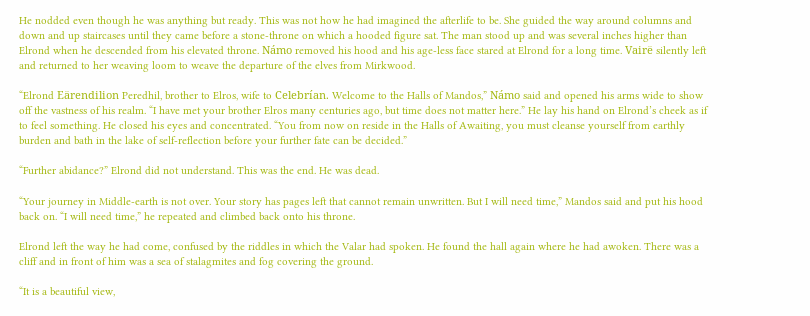He nodded even though he was anything but ready. This was not how he had imagined the afterlife to be. She guided the way around columns and down and up staircases until they came before a stone-throne on which a hooded figure sat. The man stood up and was several inches higher than Elrond when he descended from his elevated throne. Námo removed his hood and his age-less face stared at Elrond for a long time. Vairë silently left and returned to her weaving loom to weave the departure of the elves from Mirkwood.

“Elrond Eärendilion Peredhil, brother to Elros, wife to Celebrían. Welcome to the Halls of Mandos,” Námo said and opened his arms wide to show off the vastness of his realm. “I have met your brother Elros many centuries ago, but time does not matter here.” He lay his hand on Elrond’s cheek as if to feel something. He closed his eyes and concentrated. “You from now on reside in the Halls of Awaiting, you must cleanse yourself from earthly burden and bath in the lake of self-reflection before your further fate can be decided.”

“Further abidance?” Elrond did not understand. This was the end. He was dead.

“Your journey in Middle-earth is not over. Your story has pages left that cannot remain unwritten. But I will need time,” Mandos said and put his hood back on. “I will need time,” he repeated and climbed back onto his throne.

Elrond left the way he had come, confused by the riddles in which the Valar had spoken. He found the hall again where he had awoken. There was a cliff and in front of him was a sea of stalagmites and fog covering the ground.

“It is a beautiful view,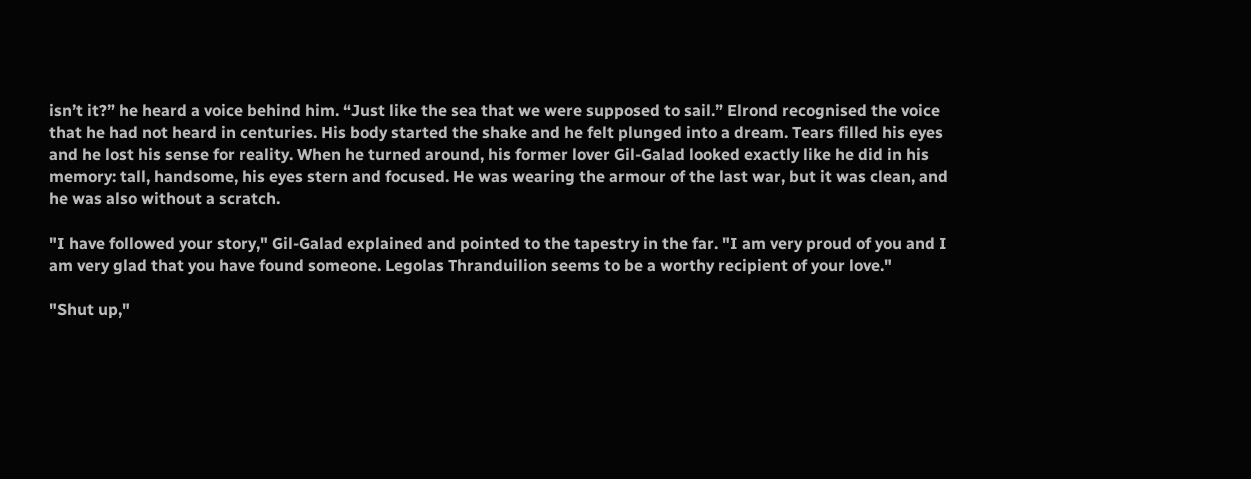isn’t it?” he heard a voice behind him. “Just like the sea that we were supposed to sail.” Elrond recognised the voice that he had not heard in centuries. His body started the shake and he felt plunged into a dream. Tears filled his eyes and he lost his sense for reality. When he turned around, his former lover Gil-Galad looked exactly like he did in his memory: tall, handsome, his eyes stern and focused. He was wearing the armour of the last war, but it was clean, and he was also without a scratch.

"I have followed your story," Gil-Galad explained and pointed to the tapestry in the far. "I am very proud of you and I am very glad that you have found someone. Legolas Thranduilion seems to be a worthy recipient of your love."

"Shut up,"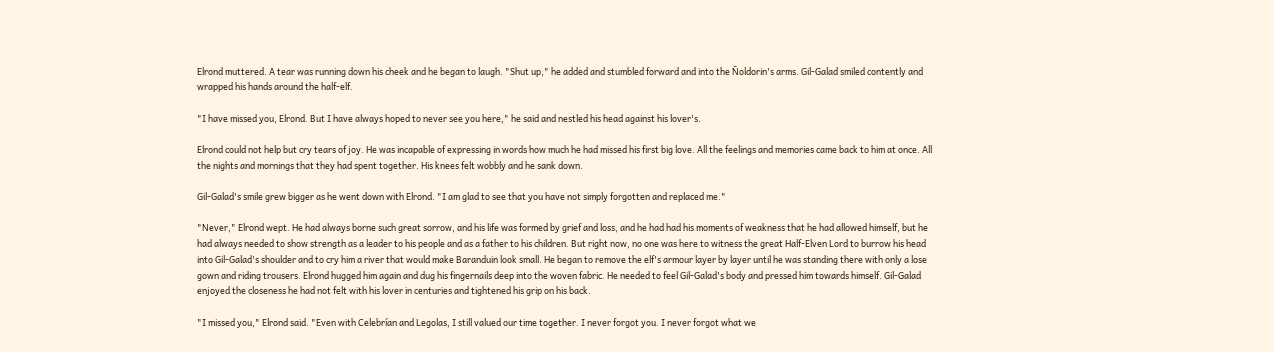Elrond muttered. A tear was running down his cheek and he began to laugh. "Shut up," he added and stumbled forward and into the Ñoldorin's arms. Gil-Galad smiled contently and wrapped his hands around the half-elf.

"I have missed you, Elrond. But I have always hoped to never see you here," he said and nestled his head against his lover's.

Elrond could not help but cry tears of joy. He was incapable of expressing in words how much he had missed his first big love. All the feelings and memories came back to him at once. All the nights and mornings that they had spent together. His knees felt wobbly and he sank down.

Gil-Galad's smile grew bigger as he went down with Elrond. "I am glad to see that you have not simply forgotten and replaced me."

"Never," Elrond wept. He had always borne such great sorrow, and his life was formed by grief and loss, and he had had his moments of weakness that he had allowed himself, but he had always needed to show strength as a leader to his people and as a father to his children. But right now, no one was here to witness the great Half-Elven Lord to burrow his head into Gil-Galad's shoulder and to cry him a river that would make Baranduin look small. He began to remove the elf's armour layer by layer until he was standing there with only a lose gown and riding trousers. Elrond hugged him again and dug his fingernails deep into the woven fabric. He needed to feel Gil-Galad's body and pressed him towards himself. Gil-Galad enjoyed the closeness he had not felt with his lover in centuries and tightened his grip on his back.

"I missed you," Elrond said. "Even with Celebrían and Legolas, I still valued our time together. I never forgot you. I never forgot what we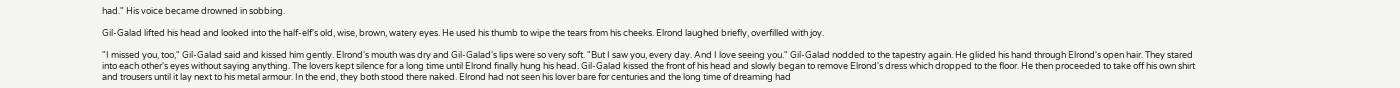had." His voice became drowned in sobbing.

Gil-Galad lifted his head and looked into the half-elf's old, wise, brown, watery eyes. He used his thumb to wipe the tears from his cheeks. Elrond laughed briefly, overfilled with joy.

"I missed you, too," Gil-Galad said and kissed him gently. Elrond's mouth was dry and Gil-Galad's lips were so very soft. "But I saw you, every day. And I love seeing you." Gil-Galad nodded to the tapestry again. He glided his hand through Elrond's open hair. They stared into each other's eyes without saying anything. The lovers kept silence for a long time until Elrond finally hung his head. Gil-Galad kissed the front of his head and slowly began to remove Elrond's dress which dropped to the floor. He then proceeded to take off his own shirt and trousers until it lay next to his metal armour. In the end, they both stood there naked. Elrond had not seen his lover bare for centuries and the long time of dreaming had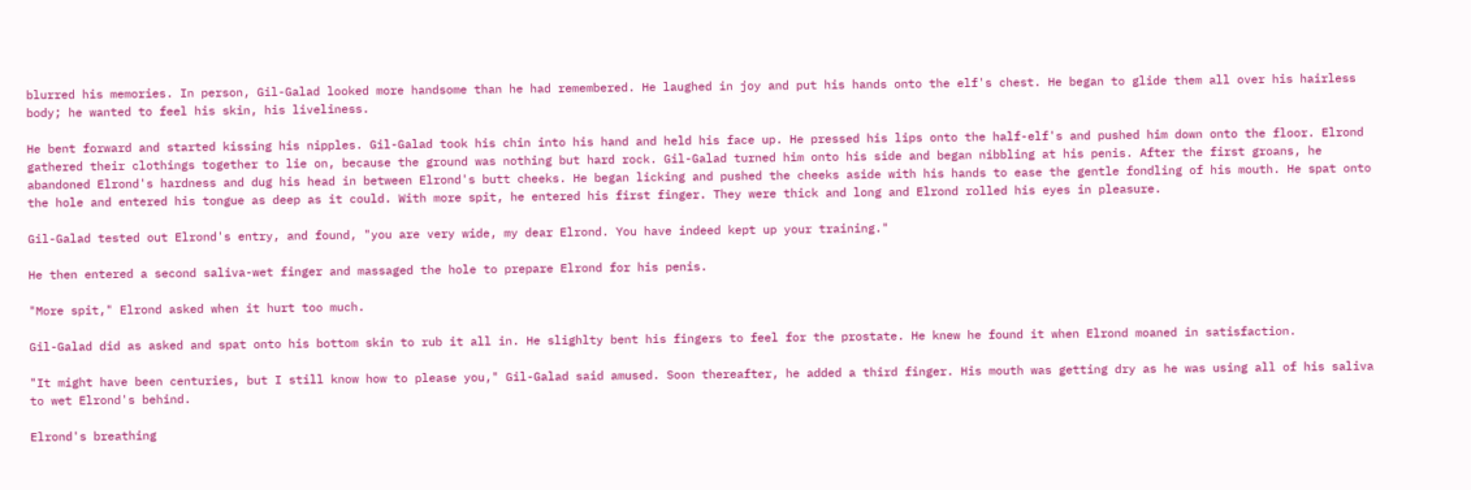blurred his memories. In person, Gil-Galad looked more handsome than he had remembered. He laughed in joy and put his hands onto the elf's chest. He began to glide them all over his hairless body; he wanted to feel his skin, his liveliness.

He bent forward and started kissing his nipples. Gil-Galad took his chin into his hand and held his face up. He pressed his lips onto the half-elf's and pushed him down onto the floor. Elrond gathered their clothings together to lie on, because the ground was nothing but hard rock. Gil-Galad turned him onto his side and began nibbling at his penis. After the first groans, he abandoned Elrond's hardness and dug his head in between Elrond's butt cheeks. He began licking and pushed the cheeks aside with his hands to ease the gentle fondling of his mouth. He spat onto the hole and entered his tongue as deep as it could. With more spit, he entered his first finger. They were thick and long and Elrond rolled his eyes in pleasure.

Gil-Galad tested out Elrond's entry, and found, "you are very wide, my dear Elrond. You have indeed kept up your training."

He then entered a second saliva-wet finger and massaged the hole to prepare Elrond for his penis.

"More spit," Elrond asked when it hurt too much.

Gil-Galad did as asked and spat onto his bottom skin to rub it all in. He slighlty bent his fingers to feel for the prostate. He knew he found it when Elrond moaned in satisfaction.

"It might have been centuries, but I still know how to please you," Gil-Galad said amused. Soon thereafter, he added a third finger. His mouth was getting dry as he was using all of his saliva to wet Elrond's behind.

Elrond's breathing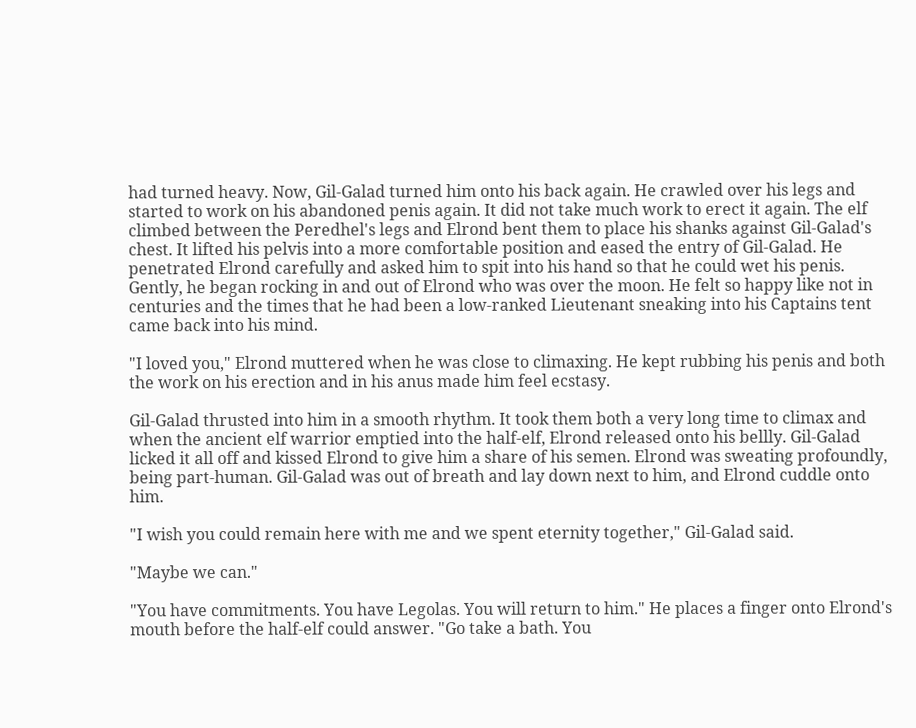had turned heavy. Now, Gil-Galad turned him onto his back again. He crawled over his legs and started to work on his abandoned penis again. It did not take much work to erect it again. The elf climbed between the Peredhel's legs and Elrond bent them to place his shanks against Gil-Galad's chest. It lifted his pelvis into a more comfortable position and eased the entry of Gil-Galad. He penetrated Elrond carefully and asked him to spit into his hand so that he could wet his penis. Gently, he began rocking in and out of Elrond who was over the moon. He felt so happy like not in centuries and the times that he had been a low-ranked Lieutenant sneaking into his Captains tent came back into his mind.

"I loved you," Elrond muttered when he was close to climaxing. He kept rubbing his penis and both the work on his erection and in his anus made him feel ecstasy.

Gil-Galad thrusted into him in a smooth rhythm. It took them both a very long time to climax and when the ancient elf warrior emptied into the half-elf, Elrond released onto his bellly. Gil-Galad licked it all off and kissed Elrond to give him a share of his semen. Elrond was sweating profoundly, being part-human. Gil-Galad was out of breath and lay down next to him, and Elrond cuddle onto him.

"I wish you could remain here with me and we spent eternity together," Gil-Galad said.

"Maybe we can."

"You have commitments. You have Legolas. You will return to him." He places a finger onto Elrond's mouth before the half-elf could answer. "Go take a bath. You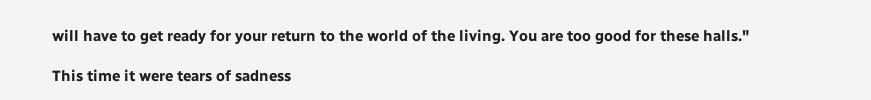will have to get ready for your return to the world of the living. You are too good for these halls."

This time it were tears of sadness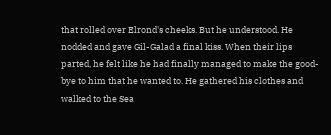that rolled over Elrond's cheeks. But he understood. He nodded and gave Gil-Galad a final kiss. When their lips parted, he felt like he had finally managed to make the good-bye to him that he wanted to. He gathered his clothes and walked to the Sea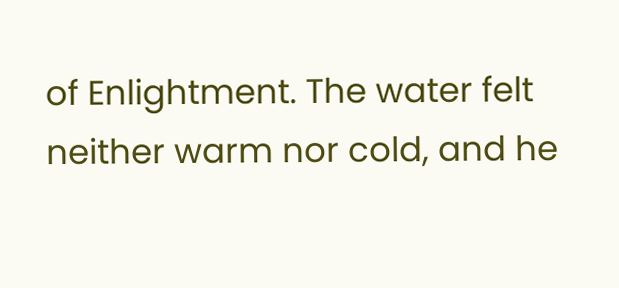of Enlightment. The water felt neither warm nor cold, and he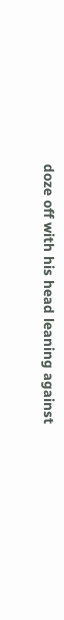doze off with his head leaning against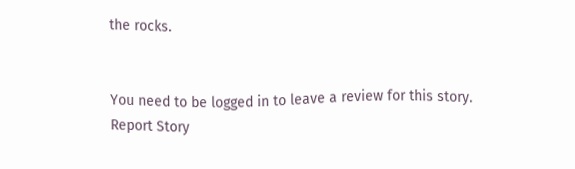the rocks.


You need to be logged in to leave a review for this story.
Report Story